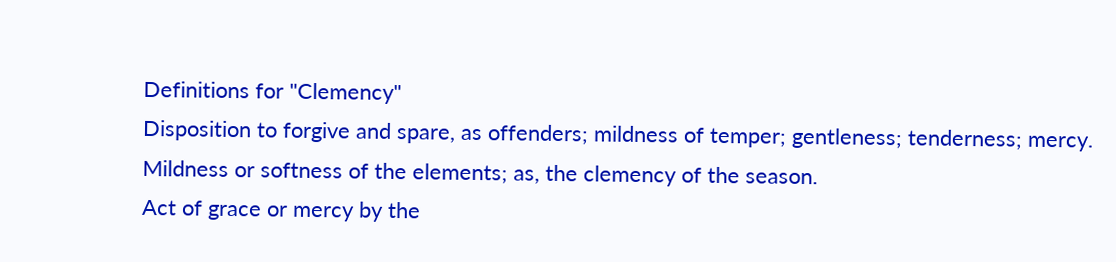Definitions for "Clemency"
Disposition to forgive and spare, as offenders; mildness of temper; gentleness; tenderness; mercy.
Mildness or softness of the elements; as, the clemency of the season.
Act of grace or mercy by the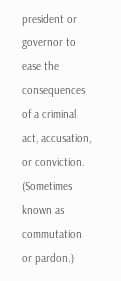president or governor to ease the consequences of a criminal act, accusation, or conviction. (Sometimes known as commutation or pardon.)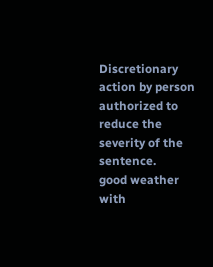Discretionary action by person authorized to reduce the severity of the sentence.
good weather with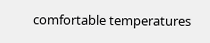comfortable temperatures